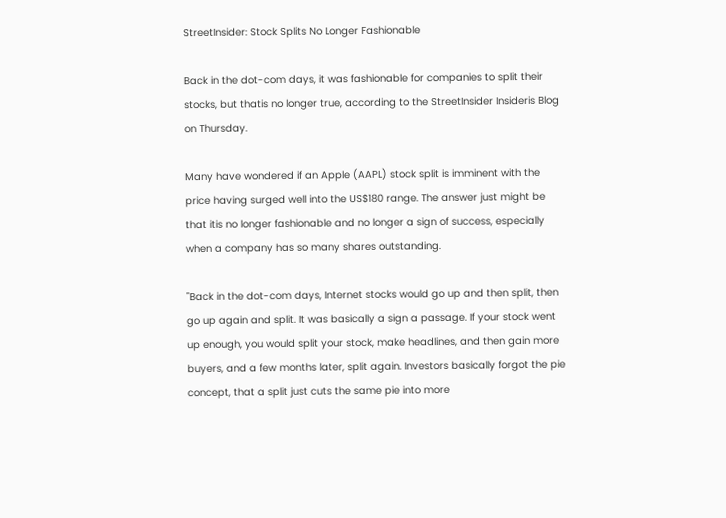StreetInsider: Stock Splits No Longer Fashionable

Back in the dot-com days, it was fashionable for companies to split their stocks, but thatis no longer true, according to the StreetInsider Insideris Blog on Thursday.

Many have wondered if an Apple (AAPL) stock split is imminent with the price having surged well into the US$180 range. The answer just might be that itis no longer fashionable and no longer a sign of success, especially when a company has so many shares outstanding.

"Back in the dot-com days, Internet stocks would go up and then split, then go up again and split. It was basically a sign a passage. If your stock went up enough, you would split your stock, make headlines, and then gain more buyers, and a few months later, split again. Investors basically forgot the pie concept, that a split just cuts the same pie into more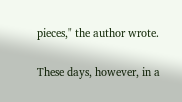pieces," the author wrote.

These days, however, in a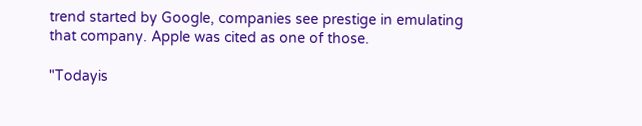trend started by Google, companies see prestige in emulating that company. Apple was cited as one of those.

"Todayis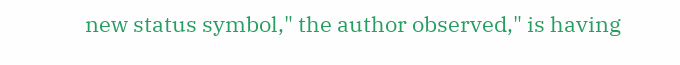new status symbol," the author observed," is having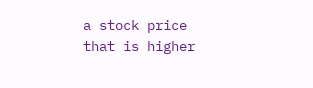a stock price that is higher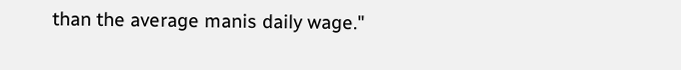than the average manis daily wage."